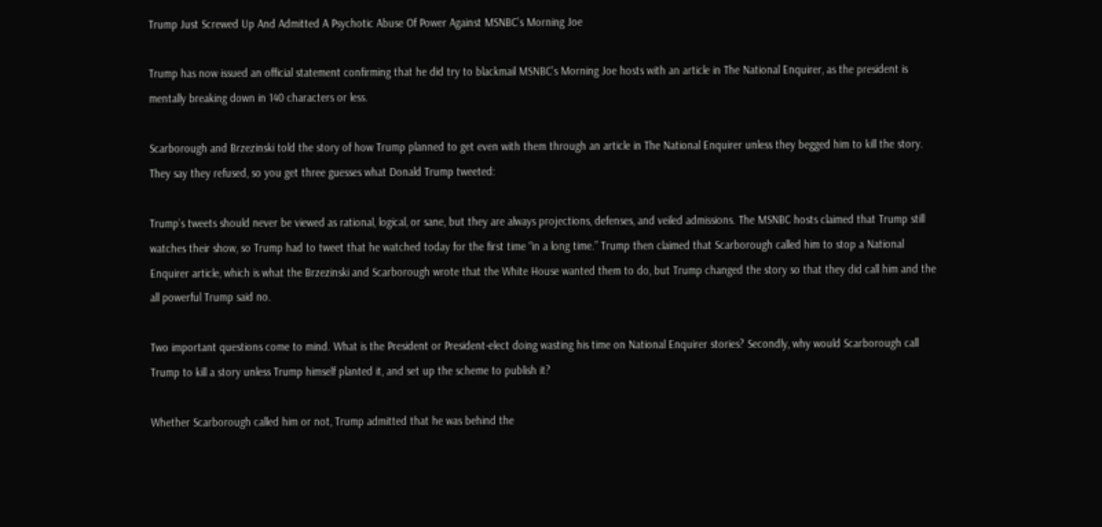Trump Just Screwed Up And Admitted A Psychotic Abuse Of Power Against MSNBC’s Morning Joe

Trump has now issued an official statement confirming that he did try to blackmail MSNBC’s Morning Joe hosts with an article in The National Enquirer, as the president is mentally breaking down in 140 characters or less.

Scarborough and Brzezinski told the story of how Trump planned to get even with them through an article in The National Enquirer unless they begged him to kill the story. They say they refused, so you get three guesses what Donald Trump tweeted:

Trump’s tweets should never be viewed as rational, logical, or sane, but they are always projections, defenses, and veiled admissions. The MSNBC hosts claimed that Trump still watches their show, so Trump had to tweet that he watched today for the first time “in a long time.” Trump then claimed that Scarborough called him to stop a National Enquirer article, which is what the Brzezinski and Scarborough wrote that the White House wanted them to do, but Trump changed the story so that they did call him and the all powerful Trump said no.

Two important questions come to mind. What is the President or President-elect doing wasting his time on National Enquirer stories? Secondly, why would Scarborough call Trump to kill a story unless Trump himself planted it, and set up the scheme to publish it?

Whether Scarborough called him or not, Trump admitted that he was behind the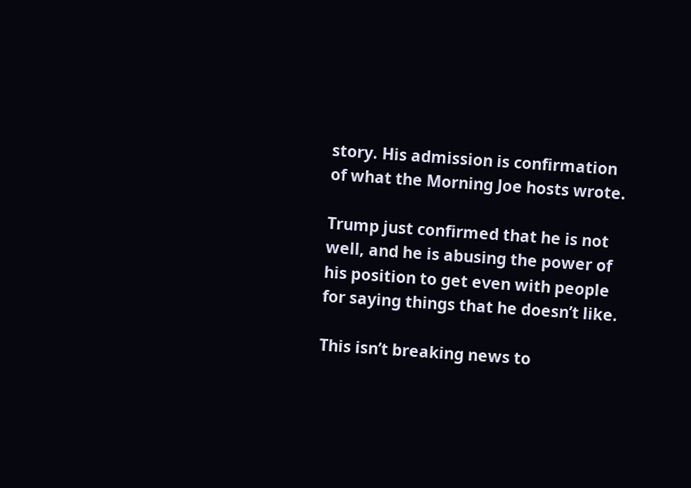story. His admission is confirmation of what the Morning Joe hosts wrote.

Trump just confirmed that he is not well, and he is abusing the power of his position to get even with people for saying things that he doesn’t like.

This isn’t breaking news to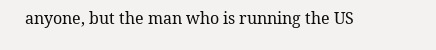anyone, but the man who is running the US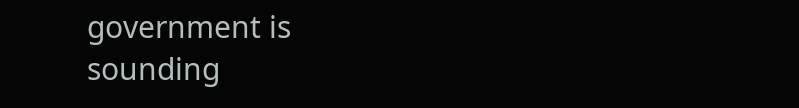government is sounding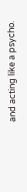and acting like a psycho.